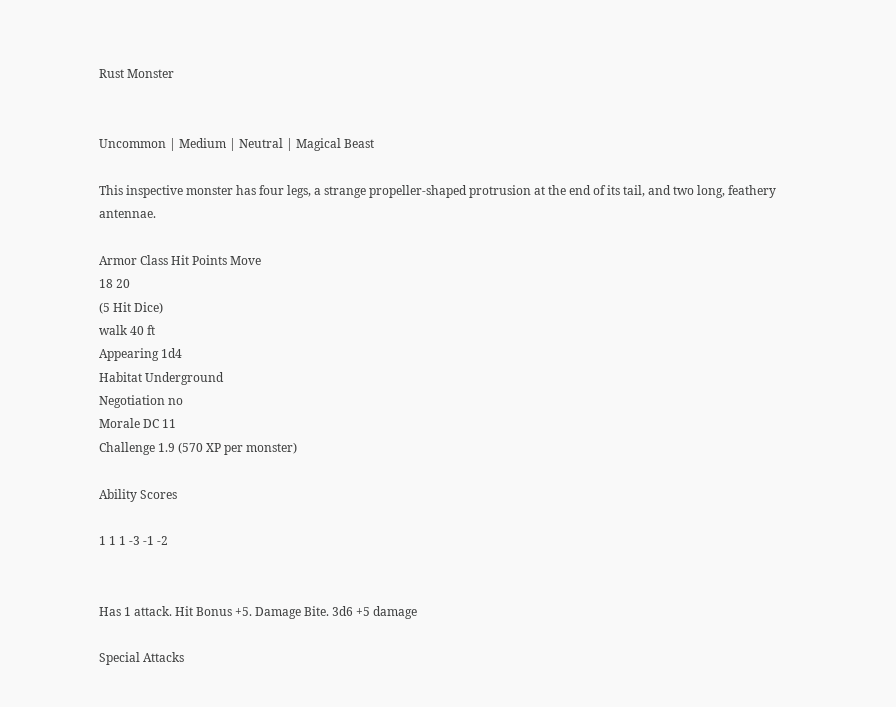Rust Monster


Uncommon | Medium | Neutral | Magical Beast

This inspective monster has four legs, a strange propeller-shaped protrusion at the end of its tail, and two long, feathery antennae.

Armor Class Hit Points Move
18 20
(5 Hit Dice)
walk 40 ft
Appearing 1d4
Habitat Underground
Negotiation no
Morale DC 11
Challenge 1.9 (570 XP per monster)

Ability Scores

1 1 1 -3 -1 -2


Has 1 attack. Hit Bonus +5. Damage Bite. 3d6 +5 damage

Special Attacks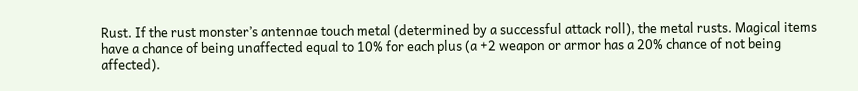Rust. If the rust monster’s antennae touch metal (determined by a successful attack roll), the metal rusts. Magical items have a chance of being unaffected equal to 10% for each plus (a +2 weapon or armor has a 20% chance of not being affected).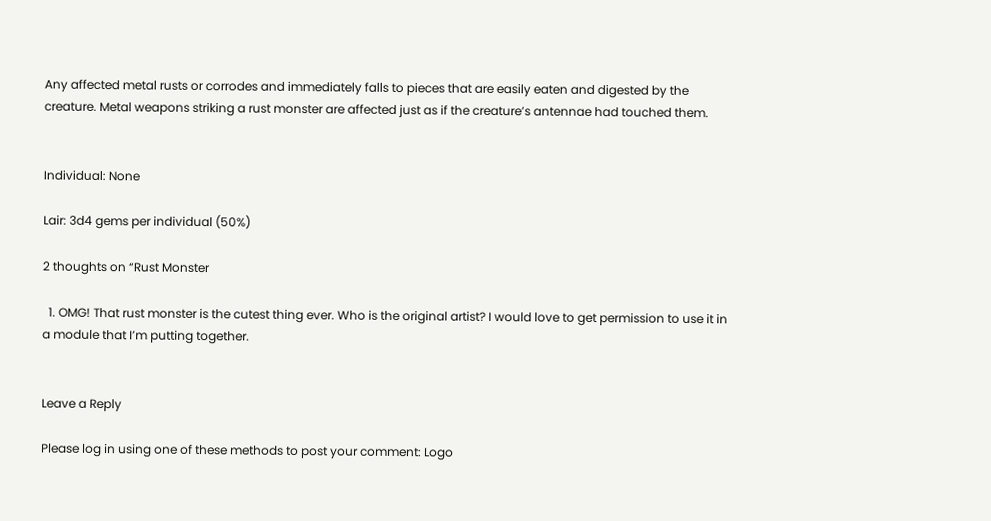Any affected metal rusts or corrodes and immediately falls to pieces that are easily eaten and digested by the creature. Metal weapons striking a rust monster are affected just as if the creature’s antennae had touched them.


Individual: None

Lair: 3d4 gems per individual (50%)

2 thoughts on “Rust Monster

  1. OMG! That rust monster is the cutest thing ever. Who is the original artist? I would love to get permission to use it in a module that I’m putting together.


Leave a Reply

Please log in using one of these methods to post your comment: Logo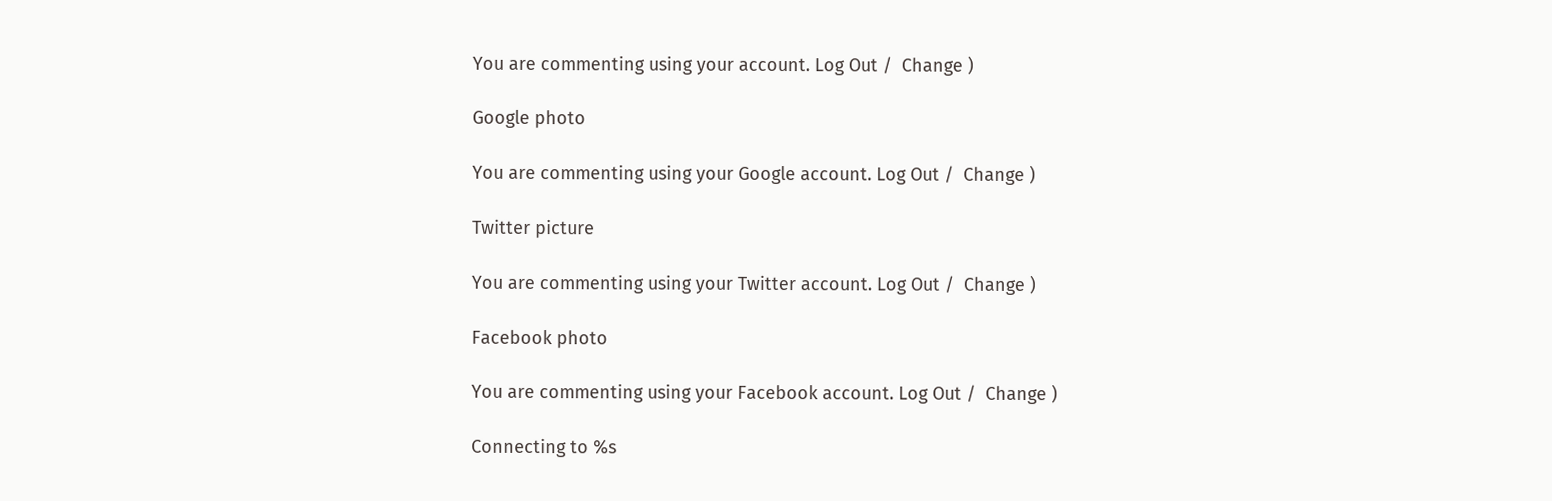You are commenting using your account. Log Out /  Change )

Google photo

You are commenting using your Google account. Log Out /  Change )

Twitter picture

You are commenting using your Twitter account. Log Out /  Change )

Facebook photo

You are commenting using your Facebook account. Log Out /  Change )

Connecting to %s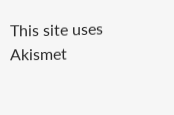This site uses Akismet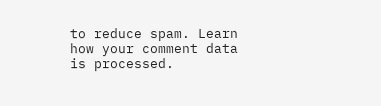to reduce spam. Learn how your comment data is processed.